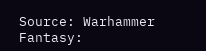Source: Warhammer Fantasy: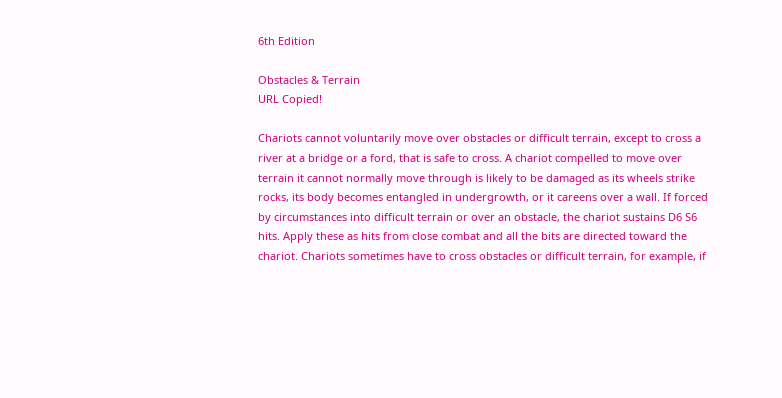6th Edition

Obstacles & Terrain
URL Copied!

Chariots cannot voluntarily move over obstacles or difficult terrain, except to cross a river at a bridge or a ford, that is safe to cross. A chariot compelled to move over terrain it cannot normally move through is likely to be damaged as its wheels strike rocks, its body becomes entangled in undergrowth, or it careens over a wall. If forced by circumstances into difficult terrain or over an obstacle, the chariot sustains D6 S6 hits. Apply these as hits from close combat and all the bits are directed toward the chariot. Chariots sometimes have to cross obstacles or difficult terrain, for example, if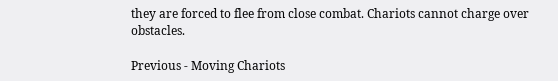they are forced to flee from close combat. Chariots cannot charge over obstacles.

Previous - Moving Chariots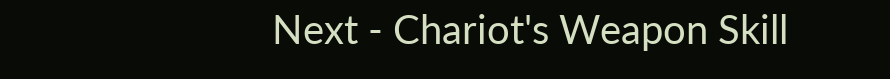Next - Chariot's Weapon Skill